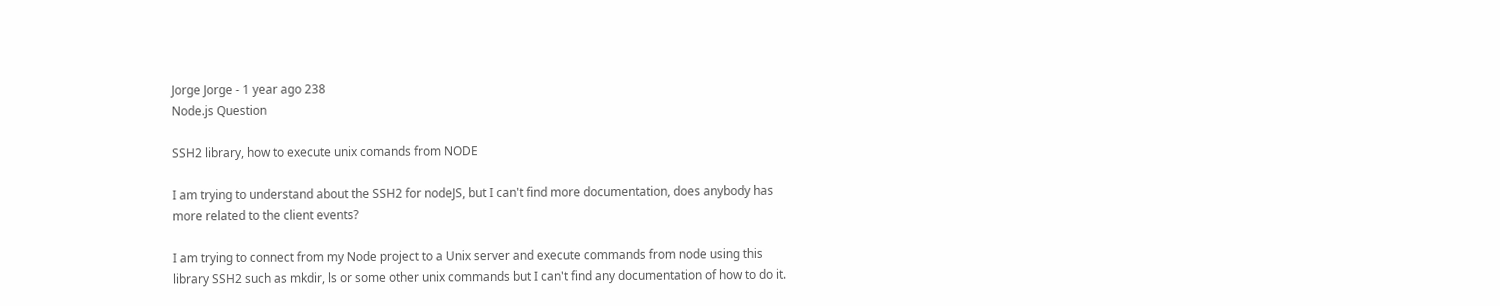Jorge Jorge - 1 year ago 238
Node.js Question

SSH2 library, how to execute unix comands from NODE

I am trying to understand about the SSH2 for nodeJS, but I can't find more documentation, does anybody has more related to the client events?

I am trying to connect from my Node project to a Unix server and execute commands from node using this library SSH2 such as mkdir, ls or some other unix commands but I can't find any documentation of how to do it.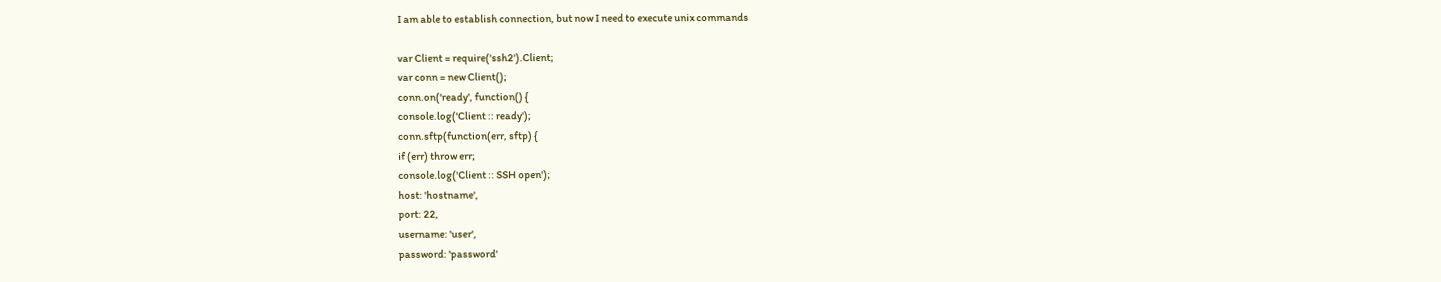I am able to establish connection, but now I need to execute unix commands

var Client = require('ssh2').Client;
var conn = new Client();
conn.on('ready', function() {
console.log('Client :: ready');
conn.sftp(function(err, sftp) {
if (err) throw err;
console.log('Client :: SSH open');
host: 'hostname',
port: 22,
username: 'user',
password: 'password'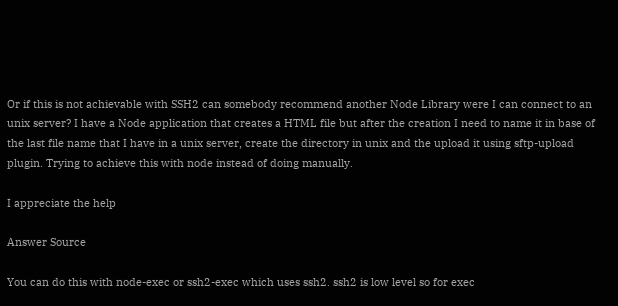Or if this is not achievable with SSH2 can somebody recommend another Node Library were I can connect to an unix server? I have a Node application that creates a HTML file but after the creation I need to name it in base of the last file name that I have in a unix server, create the directory in unix and the upload it using sftp-upload plugin. Trying to achieve this with node instead of doing manually.

I appreciate the help

Answer Source

You can do this with node-exec or ssh2-exec which uses ssh2. ssh2 is low level so for exec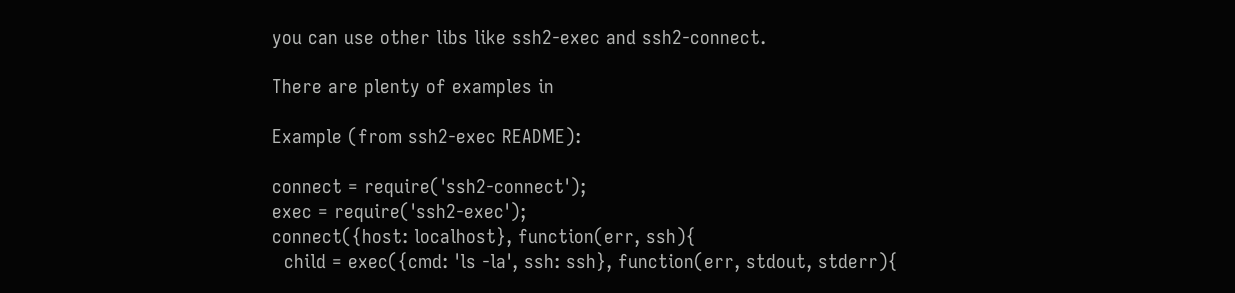you can use other libs like ssh2-exec and ssh2-connect.

There are plenty of examples in

Example (from ssh2-exec README):

connect = require('ssh2-connect');
exec = require('ssh2-exec');
connect({host: localhost}, function(err, ssh){
  child = exec({cmd: 'ls -la', ssh: ssh}, function(err, stdout, stderr){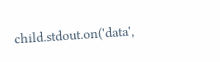child.stdout.on('data',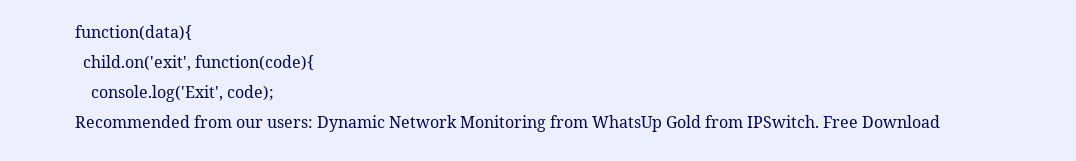function(data){
  child.on('exit', function(code){
    console.log('Exit', code);
Recommended from our users: Dynamic Network Monitoring from WhatsUp Gold from IPSwitch. Free Download